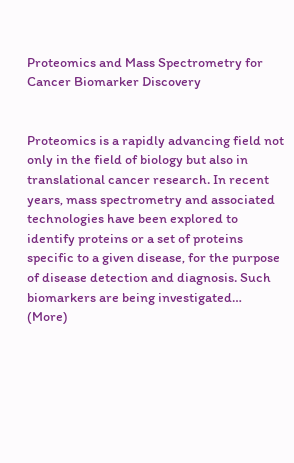Proteomics and Mass Spectrometry for Cancer Biomarker Discovery


Proteomics is a rapidly advancing field not only in the field of biology but also in translational cancer research. In recent years, mass spectrometry and associated technologies have been explored to identify proteins or a set of proteins specific to a given disease, for the purpose of disease detection and diagnosis. Such biomarkers are being investigated… (More)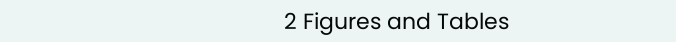2 Figures and Tables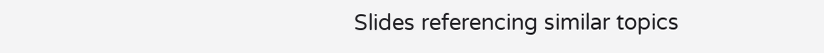Slides referencing similar topics